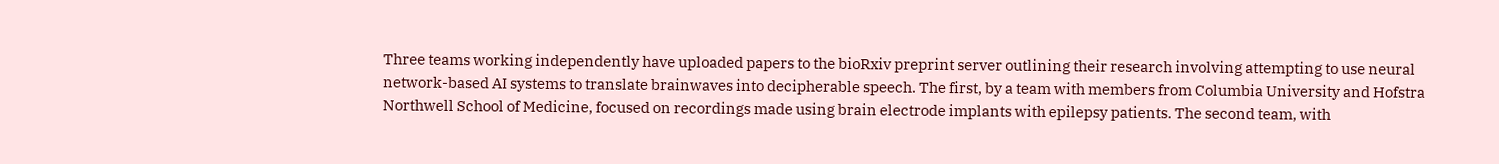Three teams working independently have uploaded papers to the bioRxiv preprint server outlining their research involving attempting to use neural network-based AI systems to translate brainwaves into decipherable speech. The first, by a team with members from Columbia University and Hofstra Northwell School of Medicine, focused on recordings made using brain electrode implants with epilepsy patients. The second team, with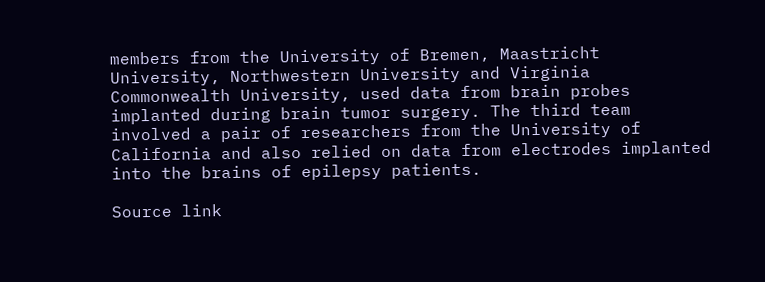members from the University of Bremen, Maastricht University, Northwestern University and Virginia Commonwealth University, used data from brain probes implanted during brain tumor surgery. The third team involved a pair of researchers from the University of California and also relied on data from electrodes implanted into the brains of epilepsy patients.

Source link